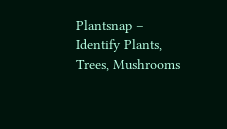Plantsnap – Identify Plants, Trees, Mushrooms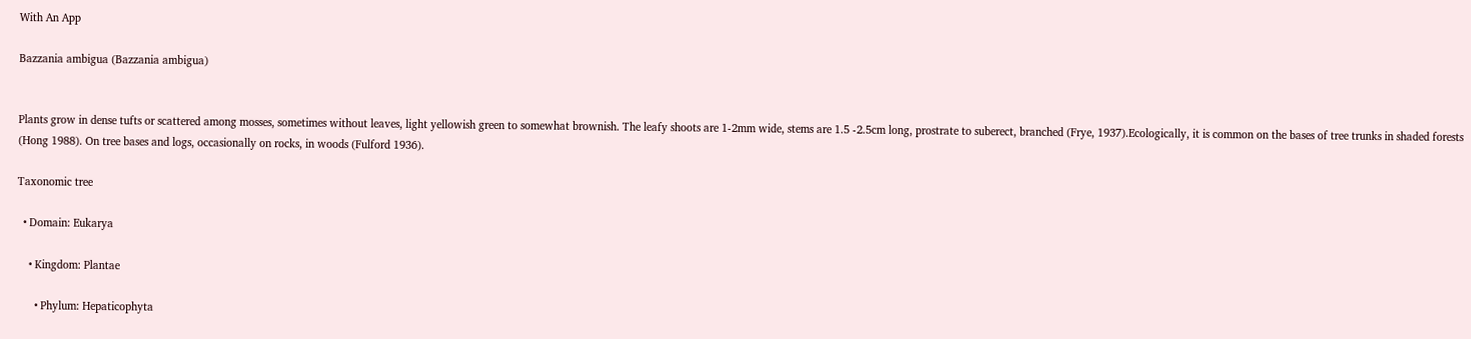With An App

Bazzania ambigua (Bazzania ambigua)


Plants grow in dense tufts or scattered among mosses, sometimes without leaves, light yellowish green to somewhat brownish. The leafy shoots are 1-2mm wide, stems are 1.5 -2.5cm long, prostrate to suberect, branched (Frye, 1937).Ecologically, it is common on the bases of tree trunks in shaded forests (Hong 1988). On tree bases and logs, occasionally on rocks, in woods (Fulford 1936).

Taxonomic tree

  • Domain: Eukarya

    • Kingdom: Plantae

      • Phylum: Hepaticophyta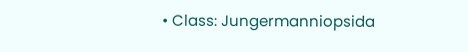• Class: Jungermanniopsida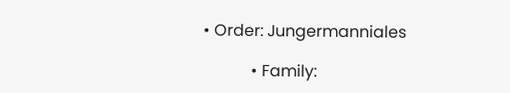• Order: Jungermanniales

            • Family: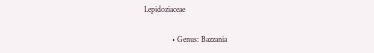Lepidoziaceae

              • Genus: Bazzania